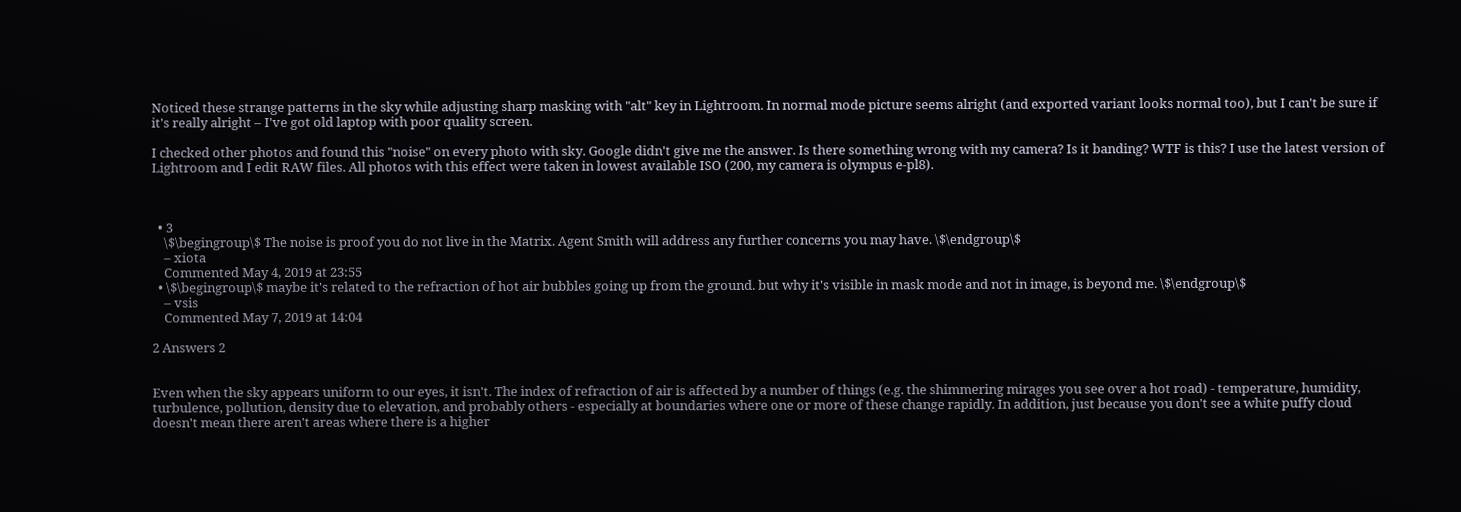Noticed these strange patterns in the sky while adjusting sharp masking with "alt" key in Lightroom. In normal mode picture seems alright (and exported variant looks normal too), but I can't be sure if it's really alright – I've got old laptop with poor quality screen.

I checked other photos and found this "noise" on every photo with sky. Google didn't give me the answer. Is there something wrong with my camera? Is it banding? WTF is this? I use the latest version of Lightroom and I edit RAW files. All photos with this effect were taken in lowest available ISO (200, my camera is olympus e-pl8).



  • 3
    \$\begingroup\$ The noise is proof you do not live in the Matrix. Agent Smith will address any further concerns you may have. \$\endgroup\$
    – xiota
    Commented May 4, 2019 at 23:55
  • \$\begingroup\$ maybe it's related to the refraction of hot air bubbles going up from the ground. but why it's visible in mask mode and not in image, is beyond me. \$\endgroup\$
    – vsis
    Commented May 7, 2019 at 14:04

2 Answers 2


Even when the sky appears uniform to our eyes, it isn't. The index of refraction of air is affected by a number of things (e.g. the shimmering mirages you see over a hot road) - temperature, humidity, turbulence, pollution, density due to elevation, and probably others - especially at boundaries where one or more of these change rapidly. In addition, just because you don't see a white puffy cloud doesn't mean there aren't areas where there is a higher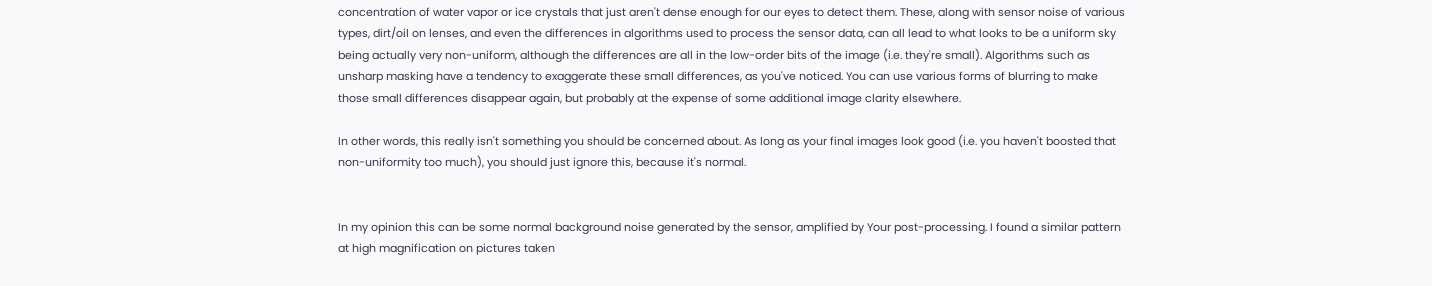concentration of water vapor or ice crystals that just aren't dense enough for our eyes to detect them. These, along with sensor noise of various types, dirt/oil on lenses, and even the differences in algorithms used to process the sensor data, can all lead to what looks to be a uniform sky being actually very non-uniform, although the differences are all in the low-order bits of the image (i.e. they're small). Algorithms such as unsharp masking have a tendency to exaggerate these small differences, as you've noticed. You can use various forms of blurring to make those small differences disappear again, but probably at the expense of some additional image clarity elsewhere.

In other words, this really isn't something you should be concerned about. As long as your final images look good (i.e. you haven't boosted that non-uniformity too much), you should just ignore this, because it's normal.


In my opinion this can be some normal background noise generated by the sensor, amplified by Your post-processing. I found a similar pattern at high magnification on pictures taken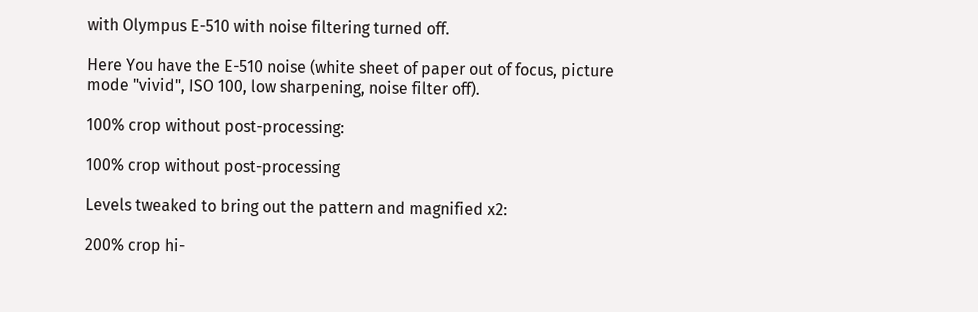with Olympus E-510 with noise filtering turned off.

Here You have the E-510 noise (white sheet of paper out of focus, picture mode "vivid", ISO 100, low sharpening, noise filter off).

100% crop without post-processing:

100% crop without post-processing

Levels tweaked to bring out the pattern and magnified x2:

200% crop hi-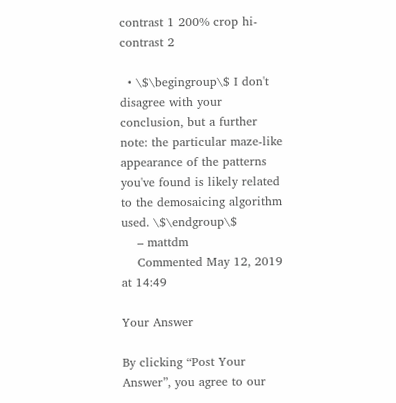contrast 1 200% crop hi-contrast 2

  • \$\begingroup\$ I don't disagree with your conclusion, but a further note: the particular maze-like appearance of the patterns you've found is likely related to the demosaicing algorithm used. \$\endgroup\$
    – mattdm
    Commented May 12, 2019 at 14:49

Your Answer

By clicking “Post Your Answer”, you agree to our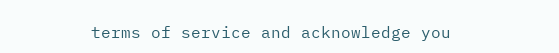terms of service and acknowledge you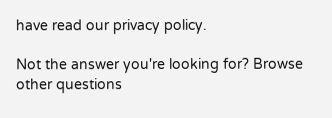have read our privacy policy.

Not the answer you're looking for? Browse other questions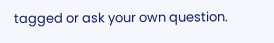tagged or ask your own question.